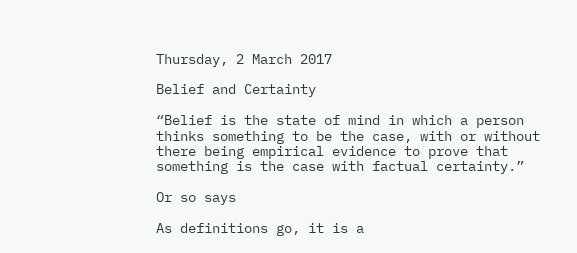Thursday, 2 March 2017

Belief and Certainty

“Belief is the state of mind in which a person thinks something to be the case, with or without there being empirical evidence to prove that something is the case with factual certainty.”

Or so says

As definitions go, it is a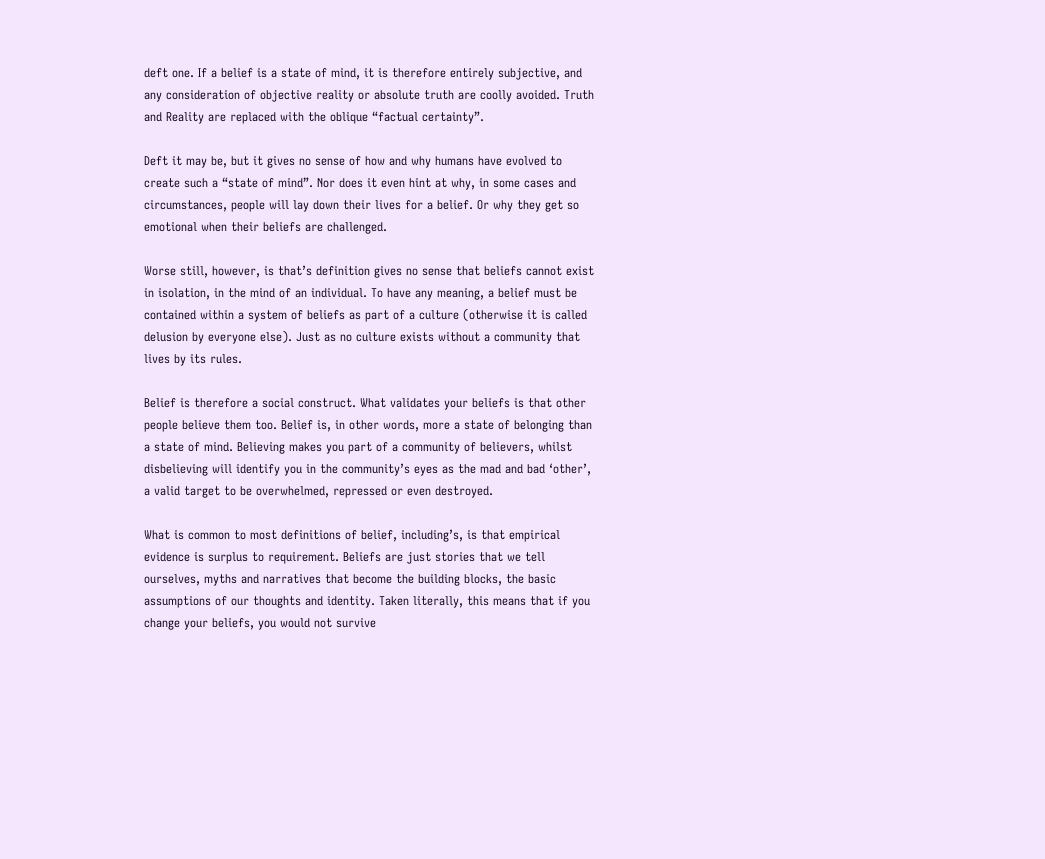deft one. If a belief is a state of mind, it is therefore entirely subjective, and any consideration of objective reality or absolute truth are coolly avoided. Truth and Reality are replaced with the oblique “factual certainty”.

Deft it may be, but it gives no sense of how and why humans have evolved to create such a “state of mind”. Nor does it even hint at why, in some cases and circumstances, people will lay down their lives for a belief. Or why they get so emotional when their beliefs are challenged.

Worse still, however, is that’s definition gives no sense that beliefs cannot exist in isolation, in the mind of an individual. To have any meaning, a belief must be contained within a system of beliefs as part of a culture (otherwise it is called delusion by everyone else). Just as no culture exists without a community that lives by its rules.

Belief is therefore a social construct. What validates your beliefs is that other people believe them too. Belief is, in other words, more a state of belonging than a state of mind. Believing makes you part of a community of believers, whilst disbelieving will identify you in the community’s eyes as the mad and bad ‘other’, a valid target to be overwhelmed, repressed or even destroyed.

What is common to most definitions of belief, including’s, is that empirical evidence is surplus to requirement. Beliefs are just stories that we tell ourselves, myths and narratives that become the building blocks, the basic assumptions of our thoughts and identity. Taken literally, this means that if you change your beliefs, you would not survive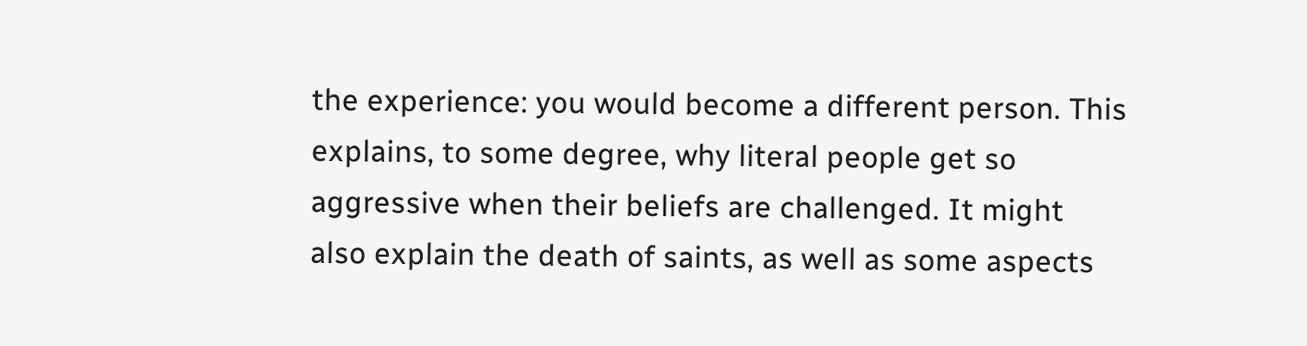the experience: you would become a different person. This explains, to some degree, why literal people get so aggressive when their beliefs are challenged. It might also explain the death of saints, as well as some aspects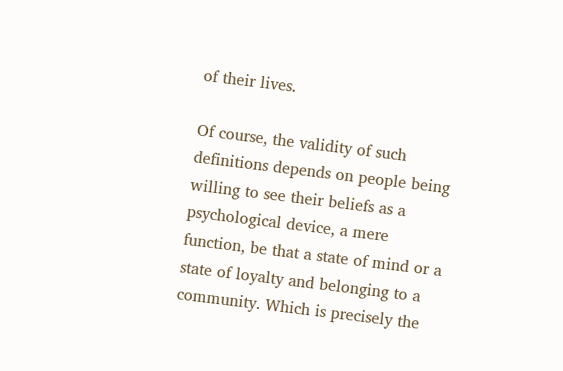of their lives.

Of course, the validity of such definitions depends on people being willing to see their beliefs as a psychological device, a mere function, be that a state of mind or a state of loyalty and belonging to a community. Which is precisely the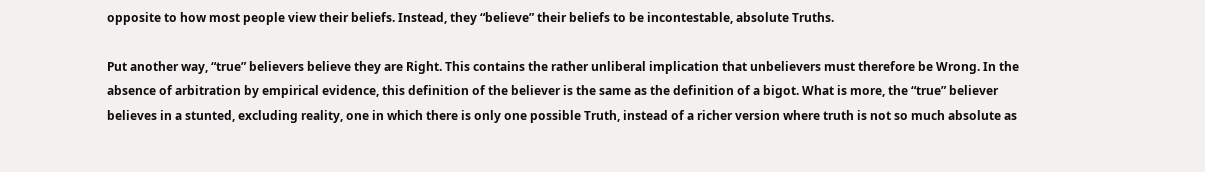opposite to how most people view their beliefs. Instead, they “believe” their beliefs to be incontestable, absolute Truths.

Put another way, “true” believers believe they are Right. This contains the rather unliberal implication that unbelievers must therefore be Wrong. In the absence of arbitration by empirical evidence, this definition of the believer is the same as the definition of a bigot. What is more, the “true” believer believes in a stunted, excluding reality, one in which there is only one possible Truth, instead of a richer version where truth is not so much absolute as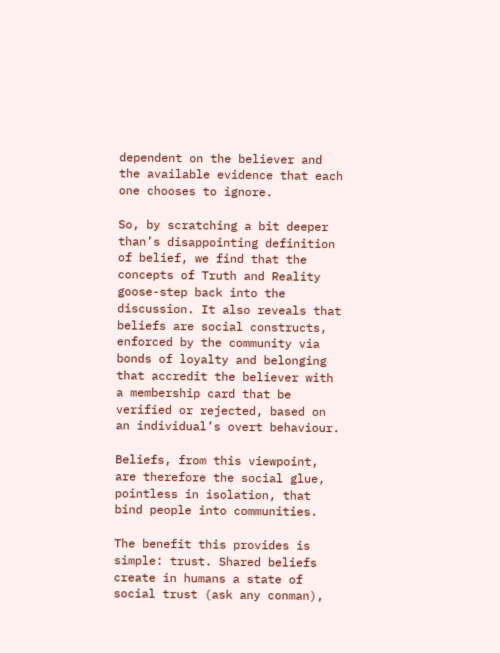dependent on the believer and the available evidence that each one chooses to ignore.

So, by scratching a bit deeper than’s disappointing definition of belief, we find that the concepts of Truth and Reality goose-step back into the discussion. It also reveals that beliefs are social constructs, enforced by the community via bonds of loyalty and belonging that accredit the believer with a membership card that be verified or rejected, based on an individual’s overt behaviour.

Beliefs, from this viewpoint, are therefore the social glue, pointless in isolation, that bind people into communities.

The benefit this provides is simple: trust. Shared beliefs create in humans a state of social trust (ask any conman),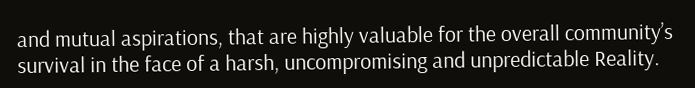and mutual aspirations, that are highly valuable for the overall community’s survival in the face of a harsh, uncompromising and unpredictable Reality.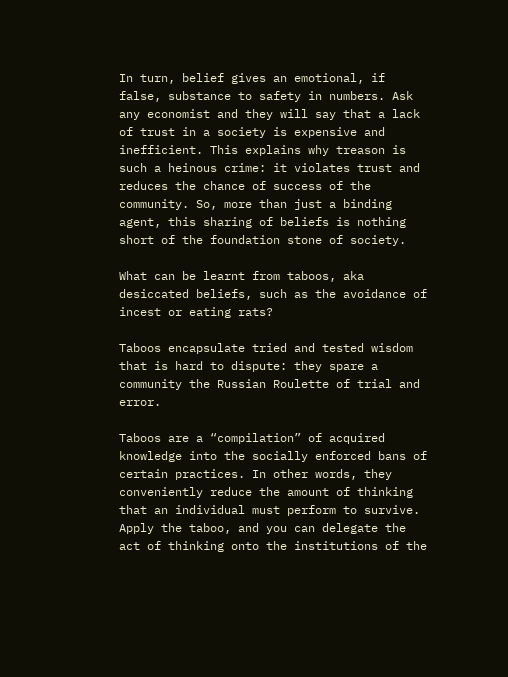In turn, belief gives an emotional, if false, substance to safety in numbers. Ask any economist and they will say that a lack of trust in a society is expensive and inefficient. This explains why treason is such a heinous crime: it violates trust and reduces the chance of success of the community. So, more than just a binding agent, this sharing of beliefs is nothing short of the foundation stone of society.

What can be learnt from taboos, aka desiccated beliefs, such as the avoidance of incest or eating rats?

Taboos encapsulate tried and tested wisdom that is hard to dispute: they spare a community the Russian Roulette of trial and error.

Taboos are a “compilation” of acquired knowledge into the socially enforced bans of certain practices. In other words, they conveniently reduce the amount of thinking that an individual must perform to survive. Apply the taboo, and you can delegate the act of thinking onto the institutions of the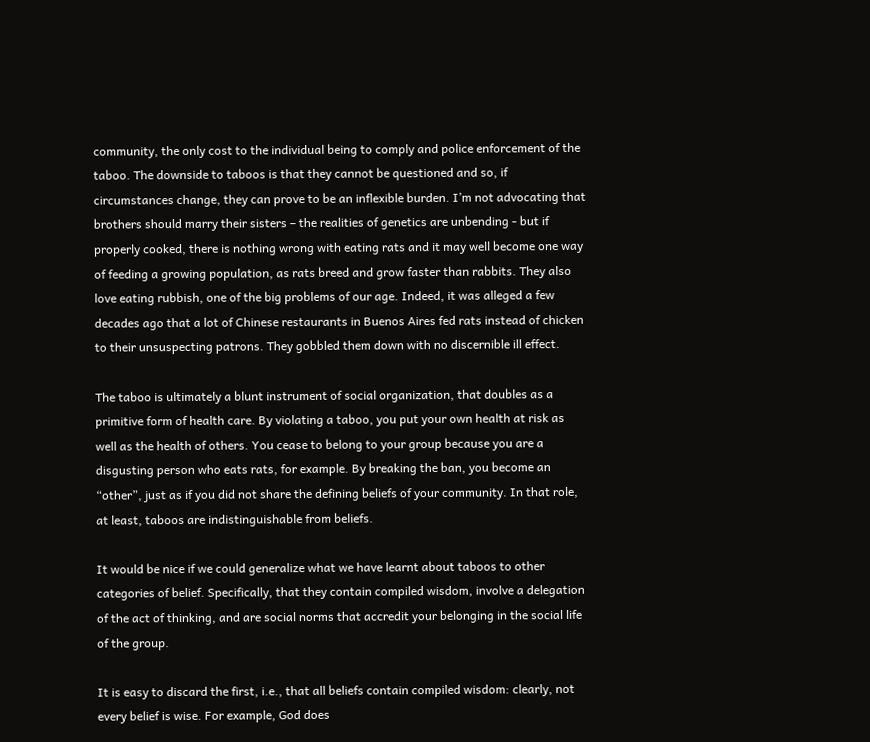community, the only cost to the individual being to comply and police enforcement of the taboo. The downside to taboos is that they cannot be questioned and so, if circumstances change, they can prove to be an inflexible burden. I’m not advocating that brothers should marry their sisters – the realities of genetics are unbending - but if properly cooked, there is nothing wrong with eating rats and it may well become one way of feeding a growing population, as rats breed and grow faster than rabbits. They also love eating rubbish, one of the big problems of our age. Indeed, it was alleged a few decades ago that a lot of Chinese restaurants in Buenos Aires fed rats instead of chicken to their unsuspecting patrons. They gobbled them down with no discernible ill effect.

The taboo is ultimately a blunt instrument of social organization, that doubles as a primitive form of health care. By violating a taboo, you put your own health at risk as well as the health of others. You cease to belong to your group because you are a disgusting person who eats rats, for example. By breaking the ban, you become an “other”, just as if you did not share the defining beliefs of your community. In that role, at least, taboos are indistinguishable from beliefs.

It would be nice if we could generalize what we have learnt about taboos to other categories of belief. Specifically, that they contain compiled wisdom, involve a delegation of the act of thinking, and are social norms that accredit your belonging in the social life of the group.

It is easy to discard the first, i.e., that all beliefs contain compiled wisdom: clearly, not every belief is wise. For example, God does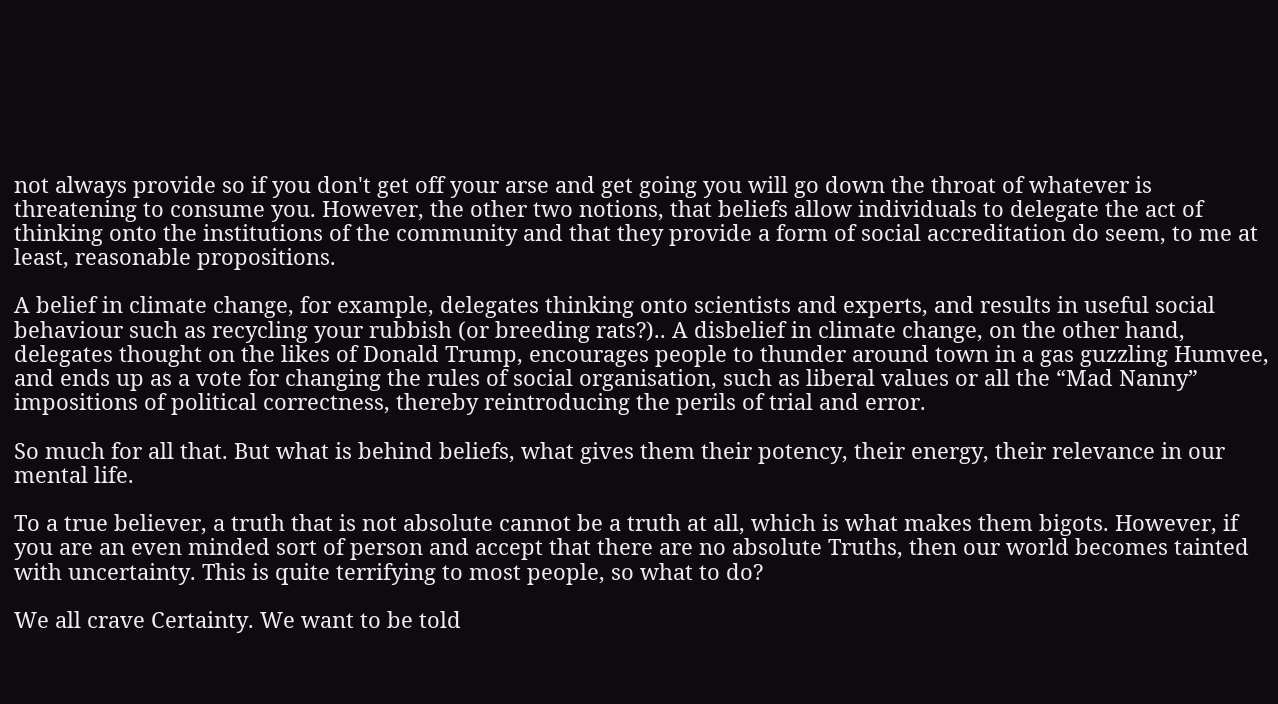not always provide so if you don't get off your arse and get going you will go down the throat of whatever is threatening to consume you. However, the other two notions, that beliefs allow individuals to delegate the act of thinking onto the institutions of the community and that they provide a form of social accreditation do seem, to me at least, reasonable propositions.

A belief in climate change, for example, delegates thinking onto scientists and experts, and results in useful social behaviour such as recycling your rubbish (or breeding rats?).. A disbelief in climate change, on the other hand, delegates thought on the likes of Donald Trump, encourages people to thunder around town in a gas guzzling Humvee, and ends up as a vote for changing the rules of social organisation, such as liberal values or all the “Mad Nanny” impositions of political correctness, thereby reintroducing the perils of trial and error.

So much for all that. But what is behind beliefs, what gives them their potency, their energy, their relevance in our mental life.

To a true believer, a truth that is not absolute cannot be a truth at all, which is what makes them bigots. However, if you are an even minded sort of person and accept that there are no absolute Truths, then our world becomes tainted with uncertainty. This is quite terrifying to most people, so what to do?

We all crave Certainty. We want to be told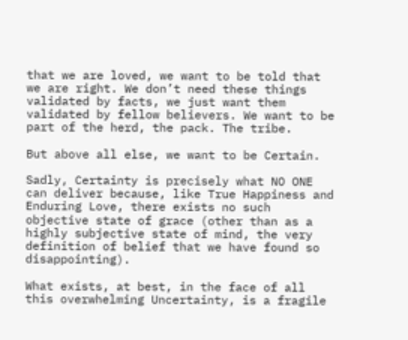that we are loved, we want to be told that we are right. We don’t need these things validated by facts, we just want them validated by fellow believers. We want to be part of the herd, the pack. The tribe.

But above all else, we want to be Certain.

Sadly, Certainty is precisely what NO ONE can deliver because, like True Happiness and Enduring Love, there exists no such objective state of grace (other than as a highly subjective state of mind, the very definition of belief that we have found so disappointing).

What exists, at best, in the face of all this overwhelming Uncertainty, is a fragile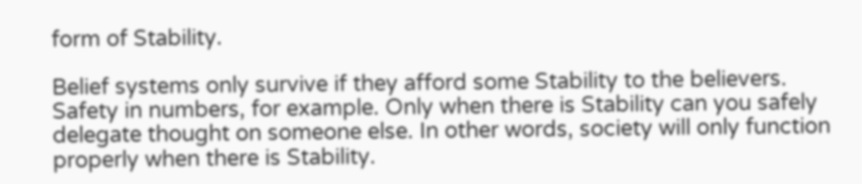form of Stability.

Belief systems only survive if they afford some Stability to the believers. Safety in numbers, for example. Only when there is Stability can you safely delegate thought on someone else. In other words, society will only function properly when there is Stability.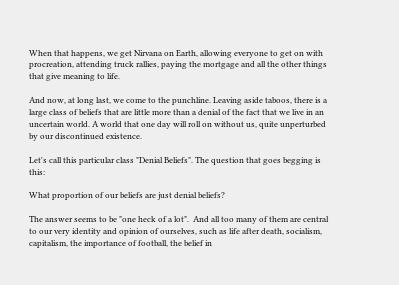When that happens, we get Nirvana on Earth, allowing everyone to get on with procreation, attending truck rallies, paying the mortgage and all the other things that give meaning to life.

And now, at long last, we come to the punchline. Leaving aside taboos, there is a large class of beliefs that are little more than a denial of the fact that we live in an uncertain world. A world that one day will roll on without us, quite unperturbed by our discontinued existence.

Let's call this particular class "Denial Beliefs". The question that goes begging is this:

What proportion of our beliefs are just denial beliefs?

The answer seems to be "one heck of a lot".  And all too many of them are central to our very identity and opinion of ourselves, such as life after death, socialism, capitalism, the importance of football, the belief in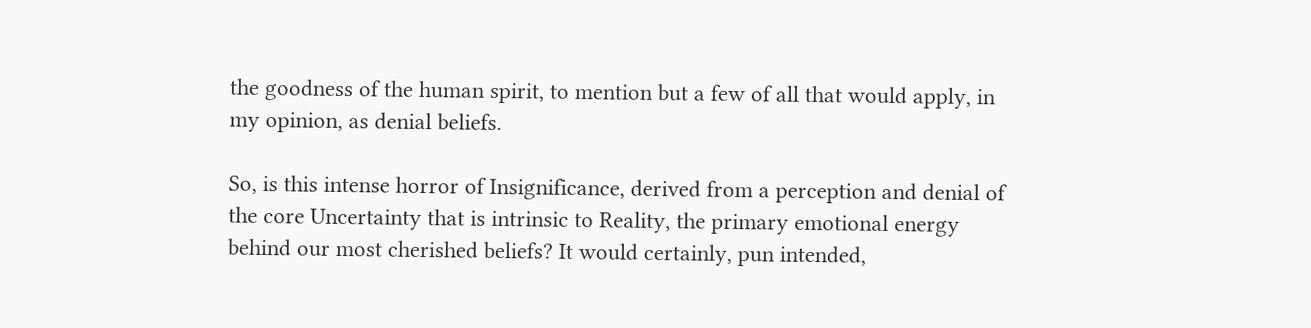the goodness of the human spirit, to mention but a few of all that would apply, in my opinion, as denial beliefs.

So, is this intense horror of Insignificance, derived from a perception and denial of the core Uncertainty that is intrinsic to Reality, the primary emotional energy behind our most cherished beliefs? It would certainly, pun intended,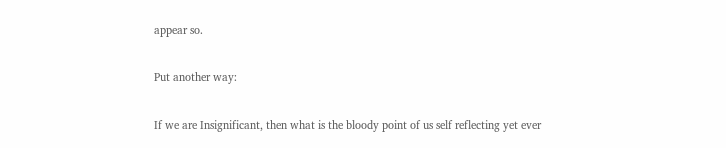appear so.

Put another way:

If we are Insignificant, then what is the bloody point of us self reflecting yet ever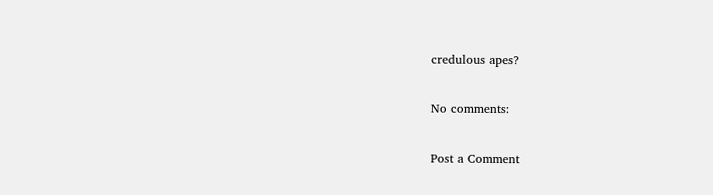credulous apes?

No comments:

Post a Comment